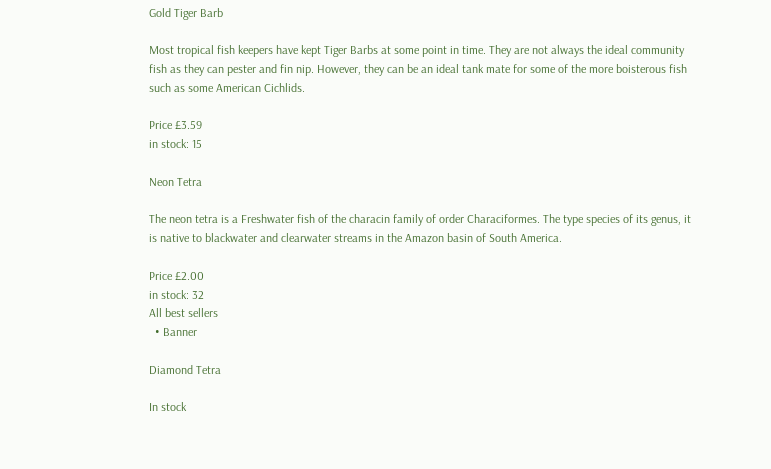Gold Tiger Barb

Most tropical fish keepers have kept Tiger Barbs at some point in time. They are not always the ideal community fish as they can pester and fin nip. However, they can be an ideal tank mate for some of the more boisterous fish such as some American Cichlids.

Price £3.59
in stock: 15

Neon Tetra

The neon tetra is a Freshwater fish of the characin family of order Characiformes. The type species of its genus, it is native to blackwater and clearwater streams in the Amazon basin of South America.

Price £2.00
in stock: 32
All best sellers
  • Banner

Diamond Tetra

In stock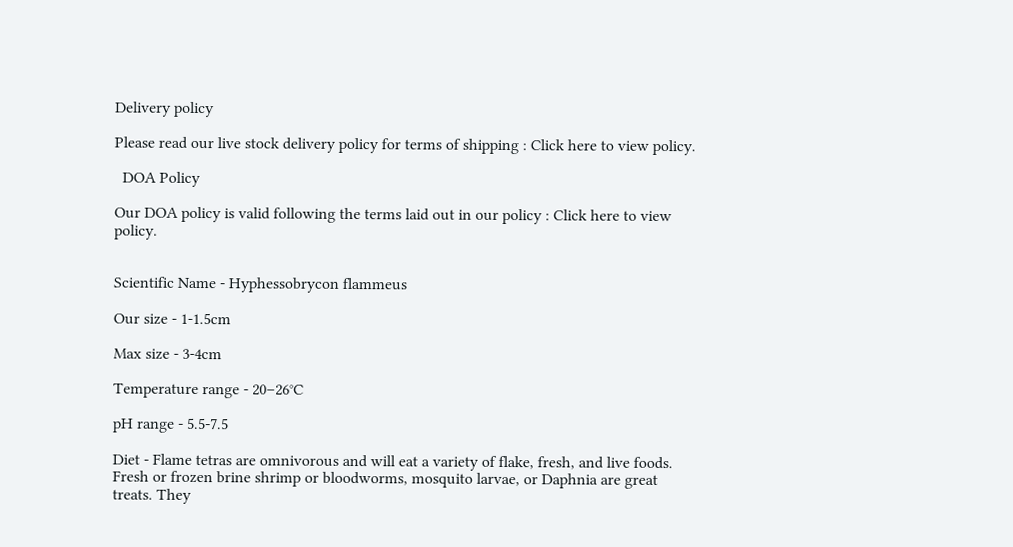Delivery policy

Please read our live stock delivery policy for terms of shipping : Click here to view policy.

  DOA Policy

Our DOA policy is valid following the terms laid out in our policy : Click here to view policy.


Scientific Name - Hyphessobrycon flammeus

Our size - 1-1.5cm

Max size - 3-4cm

Temperature range - 20–26°C

pH range - 5.5-7.5

Diet - Flame tetras are omnivorous and will eat a variety of flake, fresh, and live foods. Fresh or frozen brine shrimp or bloodworms, mosquito larvae, or Daphnia are great treats. They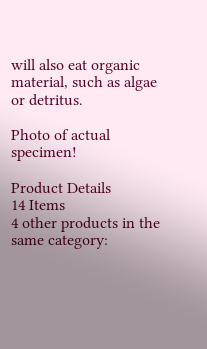will also eat organic material, such as algae or detritus.

Photo of actual specimen!

Product Details
14 Items
4 other products in the same category: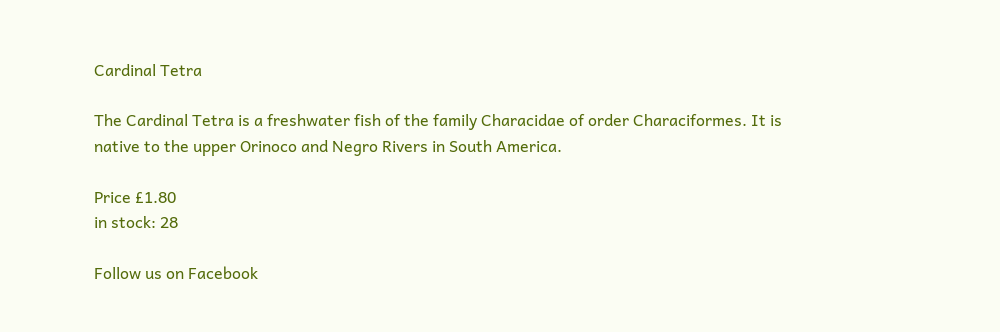Cardinal Tetra

The Cardinal Tetra is a freshwater fish of the family Characidae of order Characiformes. It is native to the upper Orinoco and Negro Rivers in South America.

Price £1.80
in stock: 28

Follow us on Facebook